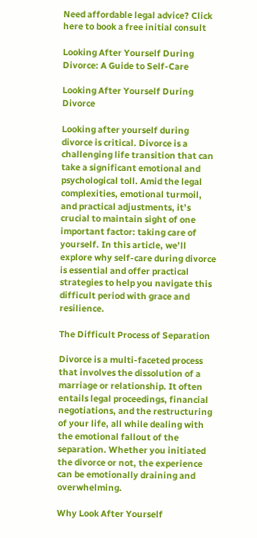Need affordable legal advice? Click here to book a free initial consult

Looking After Yourself During Divorce: A Guide to Self-Care

Looking After Yourself During Divorce

Looking after yourself during divorce is critical. Divorce is a challenging life transition that can take a significant emotional and psychological toll. Amid the legal complexities, emotional turmoil, and practical adjustments, it’s crucial to maintain sight of one important factor: taking care of yourself. In this article, we’ll explore why self-care during divorce is essential and offer practical strategies to help you navigate this difficult period with grace and resilience.

The Difficult Process of Separation

Divorce is a multi-faceted process that involves the dissolution of a marriage or relationship. It often entails legal proceedings, financial negotiations, and the restructuring of your life, all while dealing with the emotional fallout of the separation. Whether you initiated the divorce or not, the experience can be emotionally draining and overwhelming.

Why Look After Yourself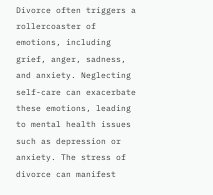Divorce often triggers a rollercoaster of emotions, including grief, anger, sadness, and anxiety. Neglecting self-care can exacerbate these emotions, leading to mental health issues such as depression or anxiety. The stress of divorce can manifest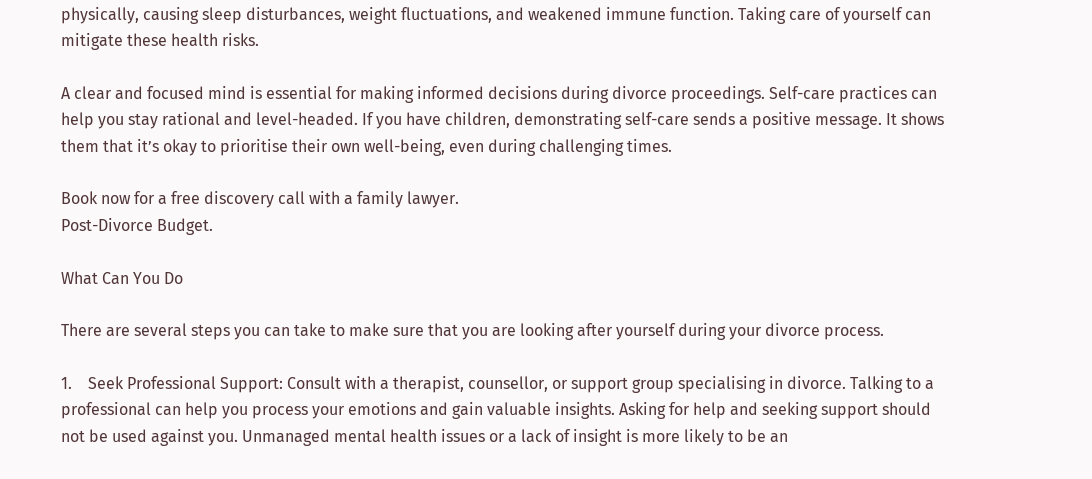physically, causing sleep disturbances, weight fluctuations, and weakened immune function. Taking care of yourself can mitigate these health risks.

A clear and focused mind is essential for making informed decisions during divorce proceedings. Self-care practices can help you stay rational and level-headed. If you have children, demonstrating self-care sends a positive message. It shows them that it’s okay to prioritise their own well-being, even during challenging times.

Book now for a free discovery call with a family lawyer.
Post-Divorce Budget.

What Can You Do

There are several steps you can take to make sure that you are looking after yourself during your divorce process.

1.    Seek Professional Support: Consult with a therapist, counsellor, or support group specialising in divorce. Talking to a professional can help you process your emotions and gain valuable insights. Asking for help and seeking support should not be used against you. Unmanaged mental health issues or a lack of insight is more likely to be an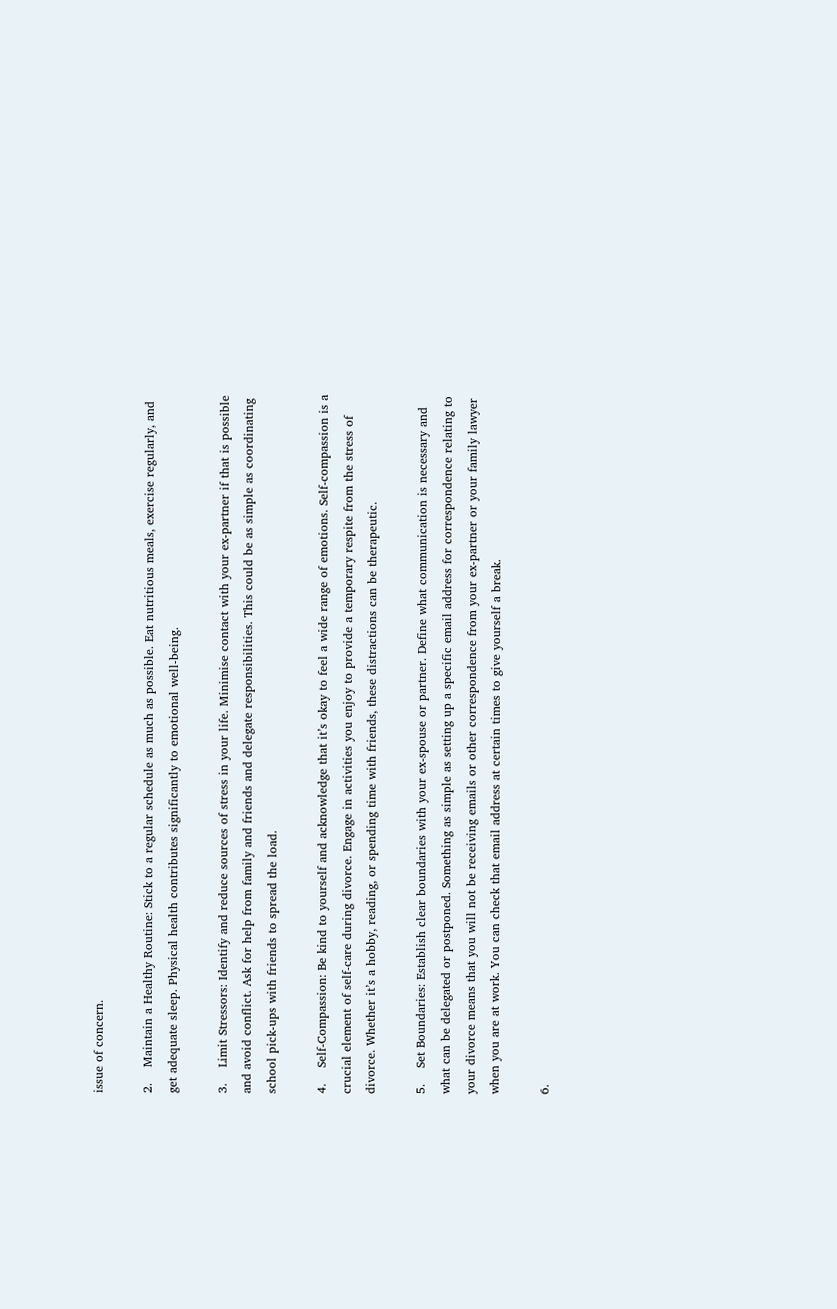issue of concern.

2.    Maintain a Healthy Routine: Stick to a regular schedule as much as possible. Eat nutritious meals, exercise regularly, and get adequate sleep. Physical health contributes significantly to emotional well-being.

3.    Limit Stressors: Identify and reduce sources of stress in your life. Minimise contact with your ex-partner if that is possible and avoid conflict. Ask for help from family and friends and delegate responsibilities. This could be as simple as coordinating school pick-ups with friends to spread the load.

4.    Self-Compassion: Be kind to yourself and acknowledge that it’s okay to feel a wide range of emotions. Self-compassion is a crucial element of self-care during divorce. Engage in activities you enjoy to provide a temporary respite from the stress of divorce. Whether it’s a hobby, reading, or spending time with friends, these distractions can be therapeutic.

5.    Set Boundaries: Establish clear boundaries with your ex-spouse or partner. Define what communication is necessary and what can be delegated or postponed. Something as simple as setting up a specific email address for correspondence relating to your divorce means that you will not be receiving emails or other correspondence from your ex-partner or your family lawyer when you are at work. You can check that email address at certain times to give yourself a break.

6.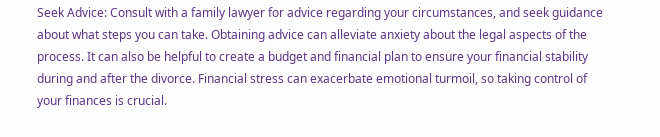Seek Advice: Consult with a family lawyer for advice regarding your circumstances, and seek guidance about what steps you can take. Obtaining advice can alleviate anxiety about the legal aspects of the process. It can also be helpful to create a budget and financial plan to ensure your financial stability during and after the divorce. Financial stress can exacerbate emotional turmoil, so taking control of your finances is crucial.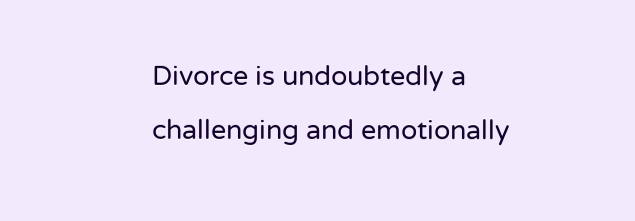Divorce is undoubtedly a challenging and emotionally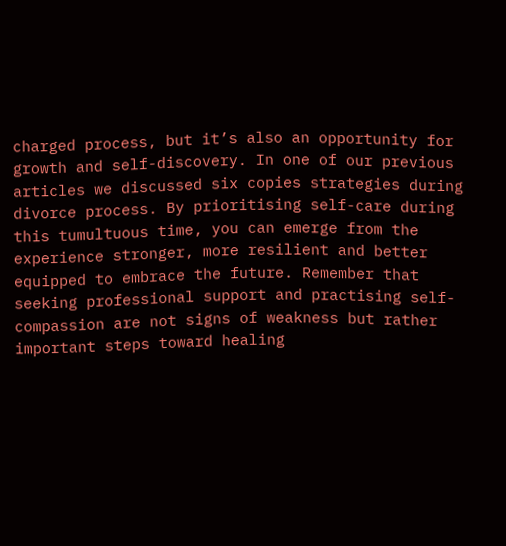charged process, but it’s also an opportunity for growth and self-discovery. In one of our previous articles we discussed six copies strategies during divorce process. By prioritising self-care during this tumultuous time, you can emerge from the experience stronger, more resilient and better equipped to embrace the future. Remember that seeking professional support and practising self-compassion are not signs of weakness but rather important steps toward healing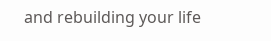and rebuilding your life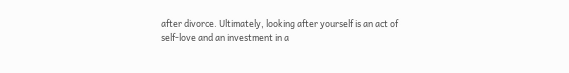after divorce. Ultimately, looking after yourself is an act of self-love and an investment in a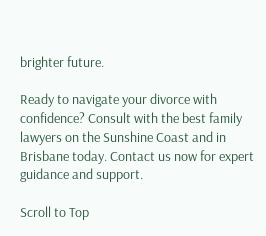brighter future.

Ready to navigate your divorce with confidence? Consult with the best family lawyers on the Sunshine Coast and in Brisbane today. Contact us now for expert guidance and support.

Scroll to Top